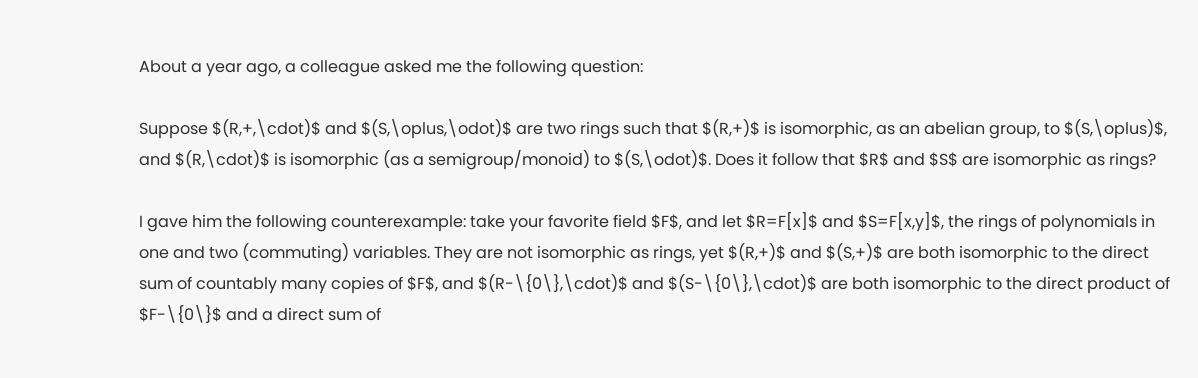About a year ago, a colleague asked me the following question:

Suppose $(R,+,\cdot)$ and $(S,\oplus,\odot)$ are two rings such that $(R,+)$ is isomorphic, as an abelian group, to $(S,\oplus)$, and $(R,\cdot)$ is isomorphic (as a semigroup/monoid) to $(S,\odot)$. Does it follow that $R$ and $S$ are isomorphic as rings?

I gave him the following counterexample: take your favorite field $F$, and let $R=F[x]$ and $S=F[x,y]$, the rings of polynomials in one and two (commuting) variables. They are not isomorphic as rings, yet $(R,+)$ and $(S,+)$ are both isomorphic to the direct sum of countably many copies of $F$, and $(R-\{0\},\cdot)$ and $(S-\{0\},\cdot)$ are both isomorphic to the direct product of $F-\{0\}$ and a direct sum of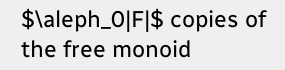$\aleph_0|F|$ copies of the free monoid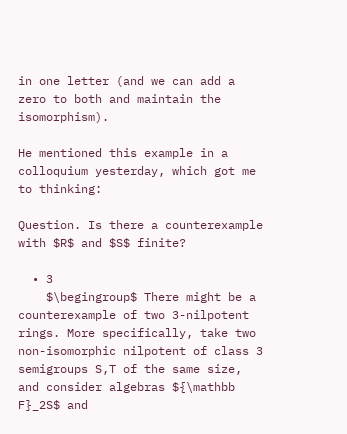in one letter (and we can add a zero to both and maintain the isomorphism).

He mentioned this example in a colloquium yesterday, which got me to thinking:

Question. Is there a counterexample with $R$ and $S$ finite?

  • 3
    $\begingroup$ There might be a counterexample of two 3-nilpotent rings. More specifically, take two non-isomorphic nilpotent of class 3 semigroups S,T of the same size, and consider algebras ${\mathbb F}_2S$ and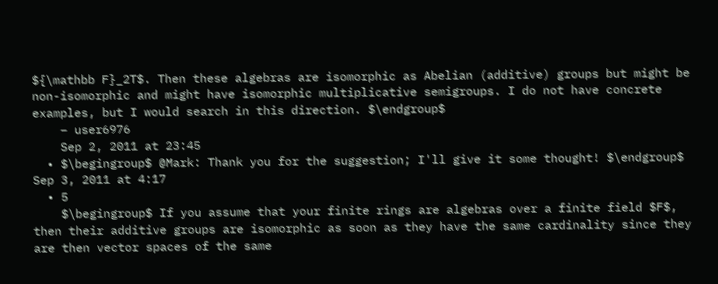${\mathbb F}_2T$. Then these algebras are isomorphic as Abelian (additive) groups but might be non-isomorphic and might have isomorphic multiplicative semigroups. I do not have concrete examples, but I would search in this direction. $\endgroup$
    – user6976
    Sep 2, 2011 at 23:45
  • $\begingroup$ @Mark: Thank you for the suggestion; I'll give it some thought! $\endgroup$ Sep 3, 2011 at 4:17
  • 5
    $\begingroup$ If you assume that your finite rings are algebras over a finite field $F$, then their additive groups are isomorphic as soon as they have the same cardinality since they are then vector spaces of the same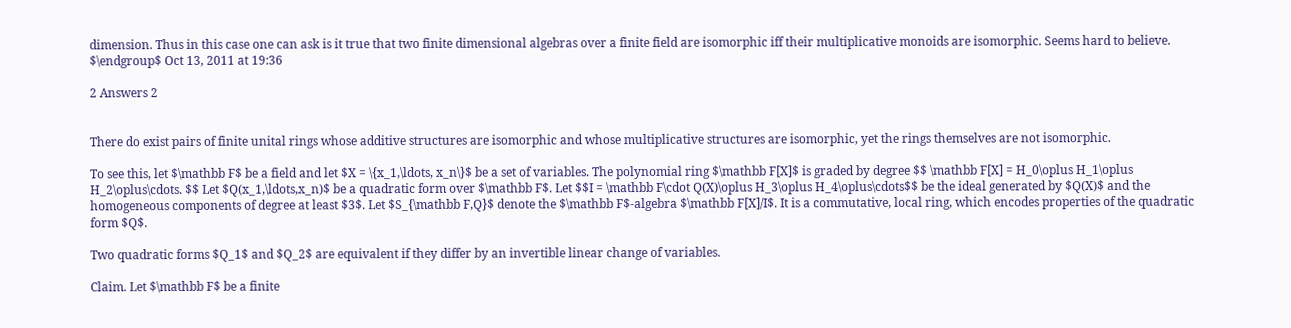dimension. Thus in this case one can ask is it true that two finite dimensional algebras over a finite field are isomorphic iff their multiplicative monoids are isomorphic. Seems hard to believe. $\endgroup$ Oct 13, 2011 at 19:36

2 Answers 2


There do exist pairs of finite unital rings whose additive structures are isomorphic and whose multiplicative structures are isomorphic, yet the rings themselves are not isomorphic.

To see this, let $\mathbb F$ be a field and let $X = \{x_1,\ldots, x_n\}$ be a set of variables. The polynomial ring $\mathbb F[X]$ is graded by degree $$ \mathbb F[X] = H_0\oplus H_1\oplus H_2\oplus\cdots. $$ Let $Q(x_1,\ldots,x_n)$ be a quadratic form over $\mathbb F$. Let $$I = \mathbb F\cdot Q(X)\oplus H_3\oplus H_4\oplus\cdots$$ be the ideal generated by $Q(X)$ and the homogeneous components of degree at least $3$. Let $S_{\mathbb F,Q}$ denote the $\mathbb F$-algebra $\mathbb F[X]/I$. It is a commutative, local ring, which encodes properties of the quadratic form $Q$.

Two quadratic forms $Q_1$ and $Q_2$ are equivalent if they differ by an invertible linear change of variables.

Claim. Let $\mathbb F$ be a finite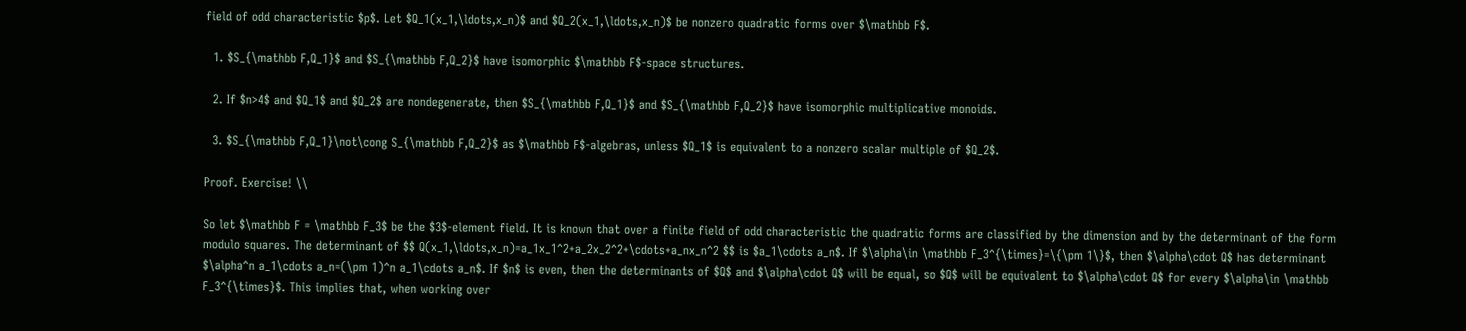field of odd characteristic $p$. Let $Q_1(x_1,\ldots,x_n)$ and $Q_2(x_1,\ldots,x_n)$ be nonzero quadratic forms over $\mathbb F$.

  1. $S_{\mathbb F,Q_1}$ and $S_{\mathbb F,Q_2}$ have isomorphic $\mathbb F$-space structures.

  2. If $n>4$ and $Q_1$ and $Q_2$ are nondegenerate, then $S_{\mathbb F,Q_1}$ and $S_{\mathbb F,Q_2}$ have isomorphic multiplicative monoids.

  3. $S_{\mathbb F,Q_1}\not\cong S_{\mathbb F,Q_2}$ as $\mathbb F$-algebras, unless $Q_1$ is equivalent to a nonzero scalar multiple of $Q_2$.

Proof. Exercise! \\

So let $\mathbb F = \mathbb F_3$ be the $3$-element field. It is known that over a finite field of odd characteristic the quadratic forms are classified by the dimension and by the determinant of the form modulo squares. The determinant of $$ Q(x_1,\ldots,x_n)=a_1x_1^2+a_2x_2^2+\cdots+a_nx_n^2 $$ is $a_1\cdots a_n$. If $\alpha\in \mathbb F_3^{\times}=\{\pm 1\}$, then $\alpha\cdot Q$ has determinant $\alpha^n a_1\cdots a_n=(\pm 1)^n a_1\cdots a_n$. If $n$ is even, then the determinants of $Q$ and $\alpha\cdot Q$ will be equal, so $Q$ will be equivalent to $\alpha\cdot Q$ for every $\alpha\in \mathbb F_3^{\times}$. This implies that, when working over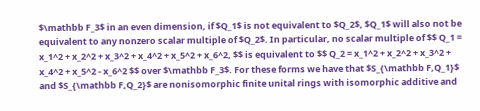$\mathbb F_3$ in an even dimension, if $Q_1$ is not equivalent to $Q_2$, $Q_1$ will also not be equivalent to any nonzero scalar multiple of $Q_2$. In particular, no scalar multiple of $$ Q_1 = x_1^2 + x_2^2 + x_3^2 + x_4^2 + x_5^2 + x_6^2, $$ is equivalent to $$ Q_2 = x_1^2 + x_2^2 + x_3^2 + x_4^2 + x_5^2 - x_6^2 $$ over $\mathbb F_3$. For these forms we have that $S_{\mathbb F,Q_1}$ and $S_{\mathbb F,Q_2}$ are nonisomorphic finite unital rings with isomorphic additive and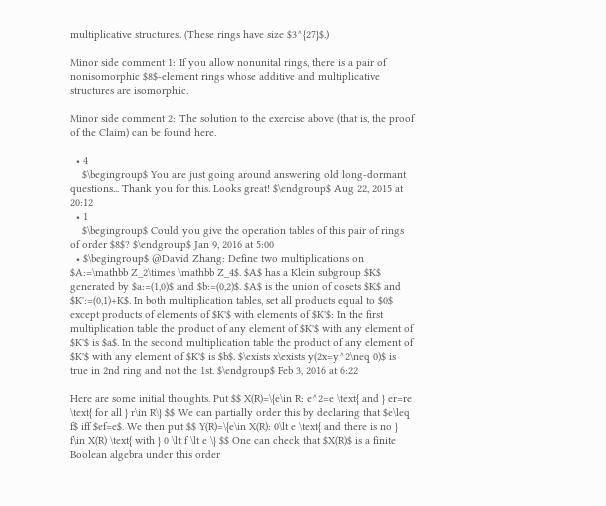multiplicative structures. (These rings have size $3^{27}$.)

Minor side comment 1: If you allow nonunital rings, there is a pair of nonisomorphic $8$-element rings whose additive and multiplicative structures are isomorphic.

Minor side comment 2: The solution to the exercise above (that is, the proof of the Claim) can be found here.

  • 4
    $\begingroup$ You are just going around answering old long-dormant questions... Thank you for this. Looks great! $\endgroup$ Aug 22, 2015 at 20:12
  • 1
    $\begingroup$ Could you give the operation tables of this pair of rings of order $8$? $\endgroup$ Jan 9, 2016 at 5:00
  • $\begingroup$ @David Zhang: Define two multiplications on $A:=\mathbb Z_2\times \mathbb Z_4$. $A$ has a Klein subgroup $K$ generated by $a:=(1,0)$ and $b:=(0,2)$. $A$ is the union of cosets $K$ and $K':=(0,1)+K$. In both multiplication tables, set all products equal to $0$ except products of elements of $K'$ with elements of $K'$: In the first multiplication table the product of any element of $K'$ with any element of $K'$ is $a$. In the second multiplication table the product of any element of $K'$ with any element of $K'$ is $b$. $\exists x\exists y(2x=y^2\neq 0)$ is true in 2nd ring and not the 1st. $\endgroup$ Feb 3, 2016 at 6:22

Here are some initial thoughts. Put $$ X(R)=\{e\in R: e^2=e \text{ and } er=re \text{ for all } r\in R\} $$ We can partially order this by declaring that $e\leq f$ iff $ef=e$. We then put $$ Y(R)=\{e\in X(R): 0\lt e \text{ and there is no } f\in X(R) \text{ with } 0 \lt f \lt e \} $$ One can check that $X(R)$ is a finite Boolean algebra under this order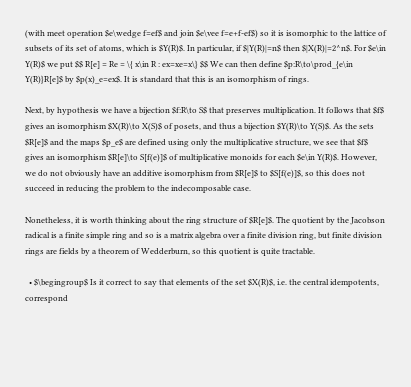(with meet operation $e\wedge f=ef$ and join $e\vee f=e+f-ef$) so it is isomorphic to the lattice of subsets of its set of atoms, which is $Y(R)$. In particular, if $|Y(R)|=n$ then $|X(R)|=2^n$. For $e\in Y(R)$ we put $$ R[e] = Re = \{ x\in R : ex=xe=x\} $$ We can then define $p:R\to\prod_{e\in Y(R)}R[e]$ by $p(x)_e=ex$. It is standard that this is an isomorphism of rings.

Next, by hypothesis we have a bijection $f:R\to S$ that preserves multiplication. It follows that $f$ gives an isomorphism $X(R)\to X(S)$ of posets, and thus a bijection $Y(R)\to Y(S)$. As the sets $R[e]$ and the maps $p_e$ are defined using only the multiplicative structure, we see that $f$ gives an isomorphism $R[e]\to S[f(e)]$ of multiplicative monoids for each $e\in Y(R)$. However, we do not obviously have an additive isomorphism from $R[e]$ to $S[f(e)]$, so this does not succeed in reducing the problem to the indecomposable case.

Nonetheless, it is worth thinking about the ring structure of $R[e]$. The quotient by the Jacobson radical is a finite simple ring and so is a matrix algebra over a finite division ring, but finite division rings are fields by a theorem of Wedderburn, so this quotient is quite tractable.

  • $\begingroup$ Is it correct to say that elements of the set $X(R)$, i.e. the central idempotents, correspond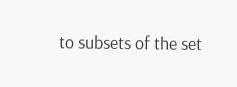to subsets of the set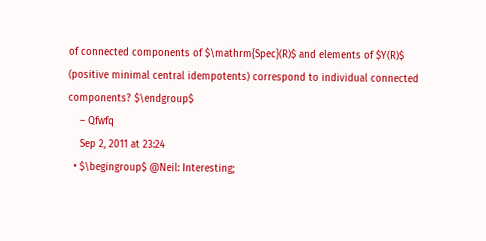of connected components of $\mathrm{Spec}(R)$ and elements of $Y(R)$ (positive minimal central idempotents) correspond to individual connected components? $\endgroup$
    – Qfwfq
    Sep 2, 2011 at 23:24
  • $\begingroup$ @Neil: Interesting;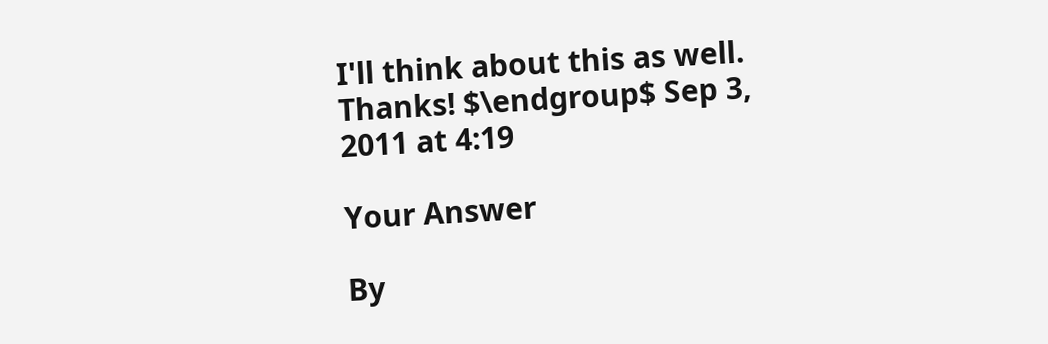I'll think about this as well. Thanks! $\endgroup$ Sep 3, 2011 at 4:19

Your Answer

By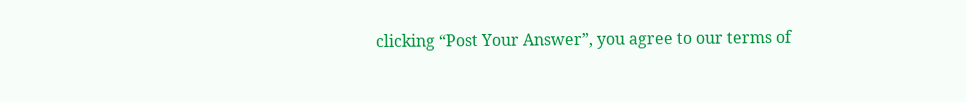clicking “Post Your Answer”, you agree to our terms of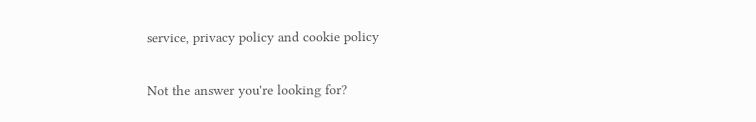service, privacy policy and cookie policy

Not the answer you're looking for?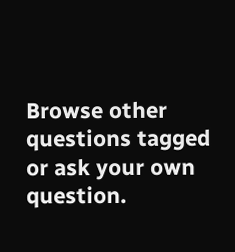Browse other questions tagged or ask your own question.